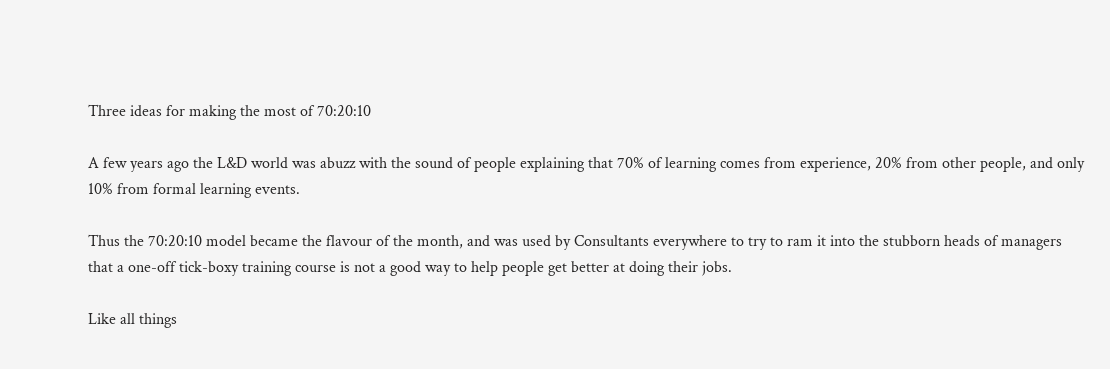Three ideas for making the most of 70:20:10

A few years ago the L&D world was abuzz with the sound of people explaining that 70% of learning comes from experience, 20% from other people, and only 10% from formal learning events.

Thus the 70:20:10 model became the flavour of the month, and was used by Consultants everywhere to try to ram it into the stubborn heads of managers that a one-off tick-boxy training course is not a good way to help people get better at doing their jobs.

Like all things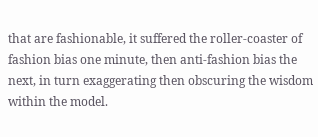that are fashionable, it suffered the roller-coaster of fashion bias one minute, then anti-fashion bias the next, in turn exaggerating then obscuring the wisdom within the model.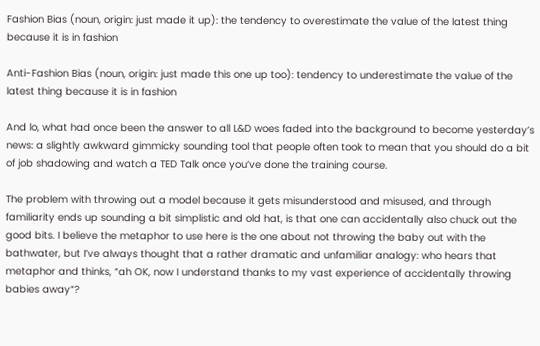Fashion Bias (noun, origin: just made it up): the tendency to overestimate the value of the latest thing because it is in fashion

Anti-Fashion Bias (noun, origin: just made this one up too): tendency to underestimate the value of the latest thing because it is in fashion

And lo, what had once been the answer to all L&D woes faded into the background to become yesterday’s news: a slightly awkward gimmicky sounding tool that people often took to mean that you should do a bit of job shadowing and watch a TED Talk once you’ve done the training course.

The problem with throwing out a model because it gets misunderstood and misused, and through familiarity ends up sounding a bit simplistic and old hat, is that one can accidentally also chuck out the good bits. I believe the metaphor to use here is the one about not throwing the baby out with the bathwater, but I’ve always thought that a rather dramatic and unfamiliar analogy: who hears that metaphor and thinks, “ah OK, now I understand thanks to my vast experience of accidentally throwing babies away“?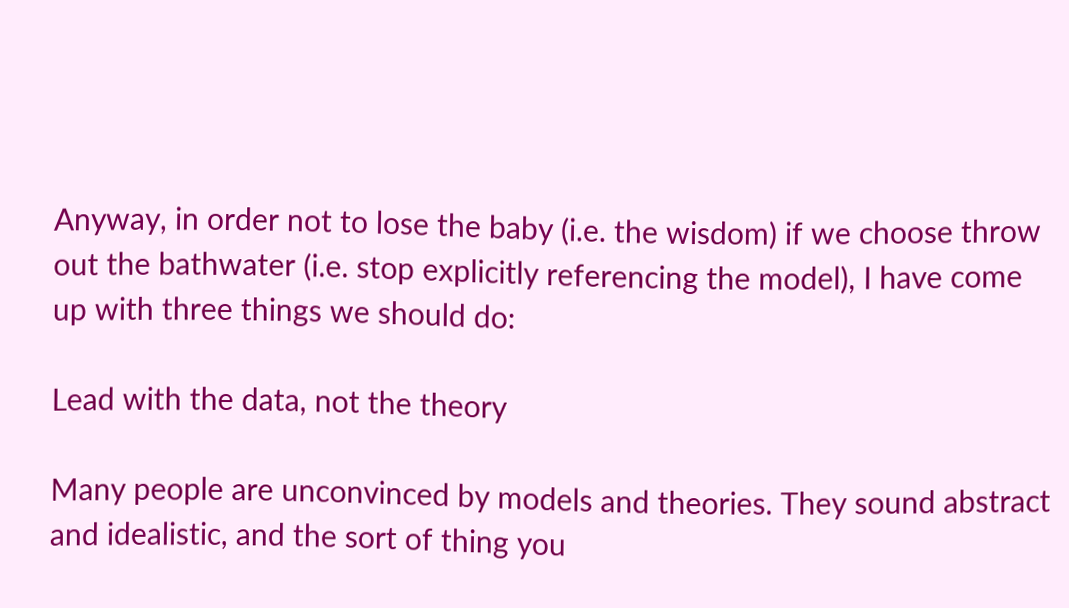Anyway, in order not to lose the baby (i.e. the wisdom) if we choose throw out the bathwater (i.e. stop explicitly referencing the model), I have come up with three things we should do:

Lead with the data, not the theory

Many people are unconvinced by models and theories. They sound abstract and idealistic, and the sort of thing you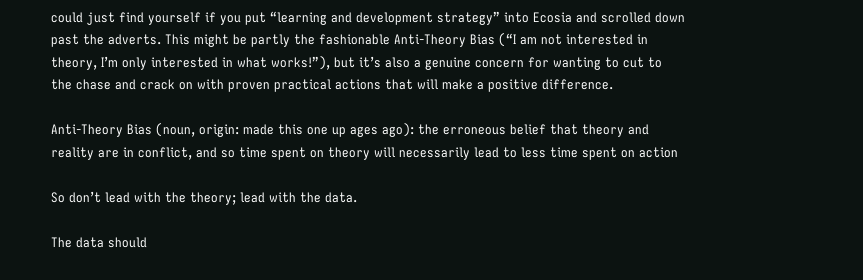could just find yourself if you put “learning and development strategy” into Ecosia and scrolled down past the adverts. This might be partly the fashionable Anti-Theory Bias (“I am not interested in theory, I’m only interested in what works!”), but it’s also a genuine concern for wanting to cut to the chase and crack on with proven practical actions that will make a positive difference.

Anti-Theory Bias (noun, origin: made this one up ages ago): the erroneous belief that theory and reality are in conflict, and so time spent on theory will necessarily lead to less time spent on action

So don’t lead with the theory; lead with the data.

The data should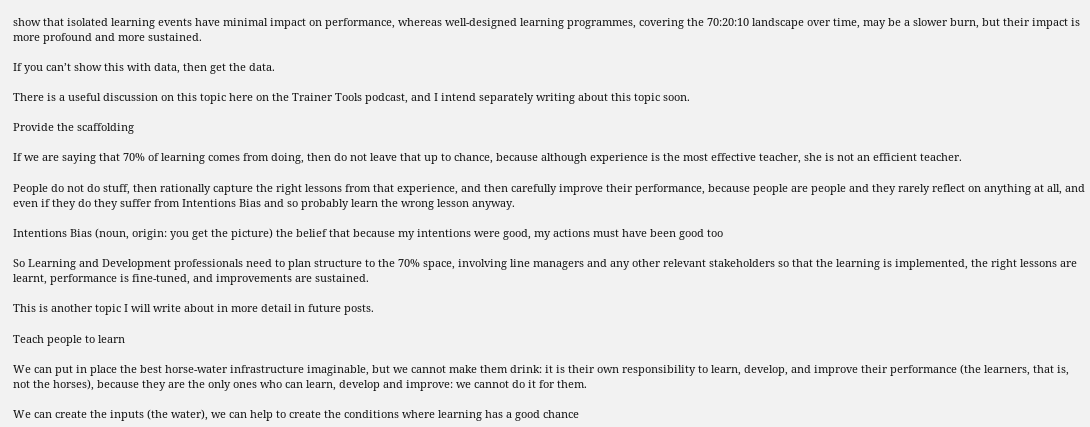show that isolated learning events have minimal impact on performance, whereas well-designed learning programmes, covering the 70:20:10 landscape over time, may be a slower burn, but their impact is more profound and more sustained.

If you can’t show this with data, then get the data.

There is a useful discussion on this topic here on the Trainer Tools podcast, and I intend separately writing about this topic soon.

Provide the scaffolding

If we are saying that 70% of learning comes from doing, then do not leave that up to chance, because although experience is the most effective teacher, she is not an efficient teacher.

People do not do stuff, then rationally capture the right lessons from that experience, and then carefully improve their performance, because people are people and they rarely reflect on anything at all, and even if they do they suffer from Intentions Bias and so probably learn the wrong lesson anyway.

Intentions Bias (noun, origin: you get the picture) the belief that because my intentions were good, my actions must have been good too

So Learning and Development professionals need to plan structure to the 70% space, involving line managers and any other relevant stakeholders so that the learning is implemented, the right lessons are learnt, performance is fine-tuned, and improvements are sustained.

This is another topic I will write about in more detail in future posts.

Teach people to learn

We can put in place the best horse-water infrastructure imaginable, but we cannot make them drink: it is their own responsibility to learn, develop, and improve their performance (the learners, that is, not the horses), because they are the only ones who can learn, develop and improve: we cannot do it for them.

We can create the inputs (the water), we can help to create the conditions where learning has a good chance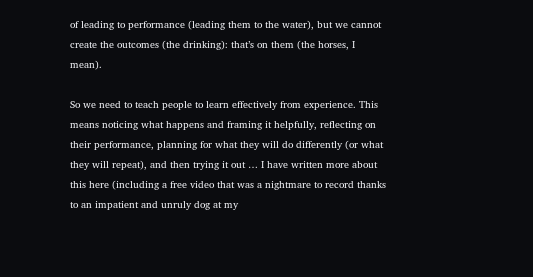of leading to performance (leading them to the water), but we cannot create the outcomes (the drinking): that’s on them (the horses, I mean).

So we need to teach people to learn effectively from experience. This means noticing what happens and framing it helpfully, reflecting on their performance, planning for what they will do differently (or what they will repeat), and then trying it out … I have written more about this here (including a free video that was a nightmare to record thanks to an impatient and unruly dog at my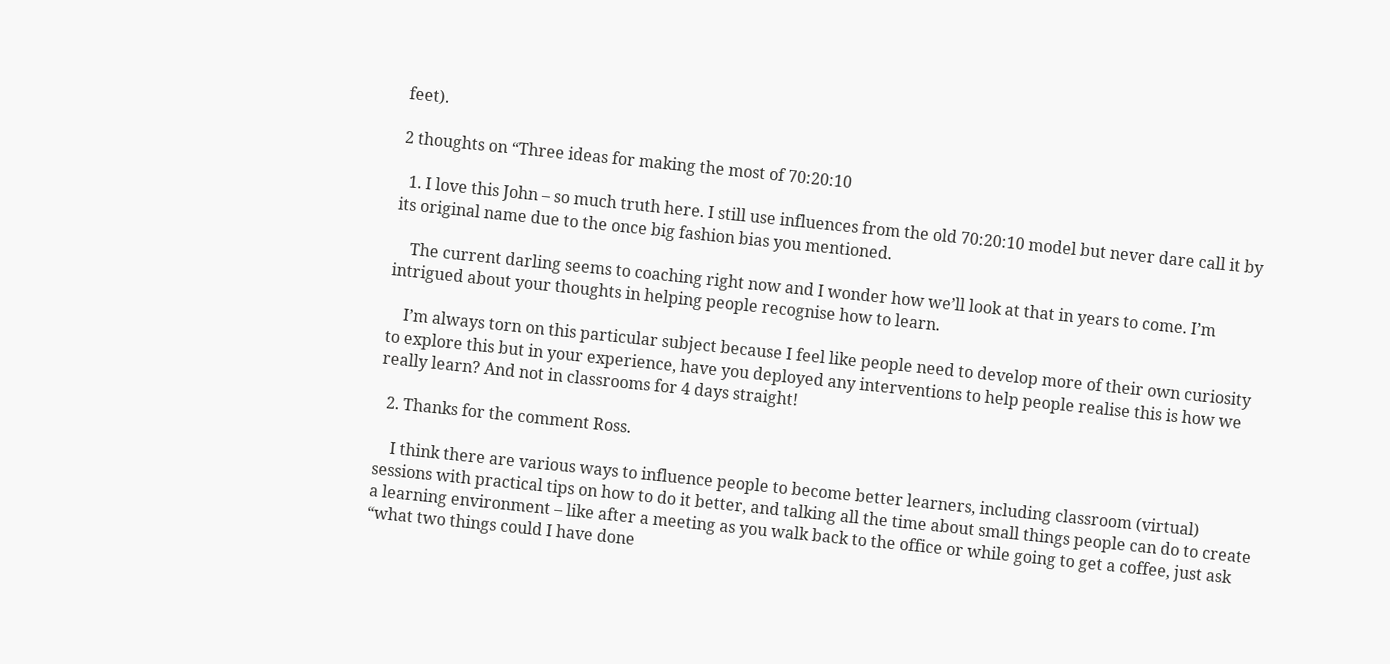feet).

2 thoughts on “Three ideas for making the most of 70:20:10

  1. I love this John – so much truth here. I still use influences from the old 70:20:10 model but never dare call it by its original name due to the once big fashion bias you mentioned.

    The current darling seems to coaching right now and I wonder how we’ll look at that in years to come. I’m intrigued about your thoughts in helping people recognise how to learn.

    I’m always torn on this particular subject because I feel like people need to develop more of their own curiosity to explore this but in your experience, have you deployed any interventions to help people realise this is how we really learn? And not in classrooms for 4 days straight!

  2. Thanks for the comment Ross.

    I think there are various ways to influence people to become better learners, including classroom (virtual) sessions with practical tips on how to do it better, and talking all the time about small things people can do to create a learning environment – like after a meeting as you walk back to the office or while going to get a coffee, just ask “what two things could I have done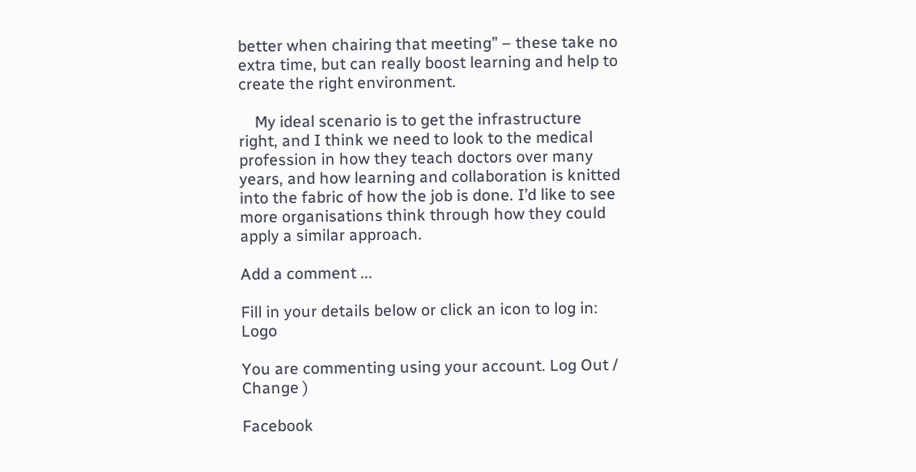better when chairing that meeting” – these take no extra time, but can really boost learning and help to create the right environment.

    My ideal scenario is to get the infrastructure right, and I think we need to look to the medical profession in how they teach doctors over many years, and how learning and collaboration is knitted into the fabric of how the job is done. I’d like to see more organisations think through how they could apply a similar approach.

Add a comment ...

Fill in your details below or click an icon to log in: Logo

You are commenting using your account. Log Out /  Change )

Facebook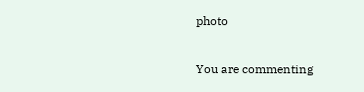photo

You are commenting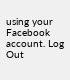using your Facebook account. Log Out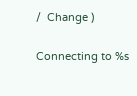/  Change )

Connecting to %s